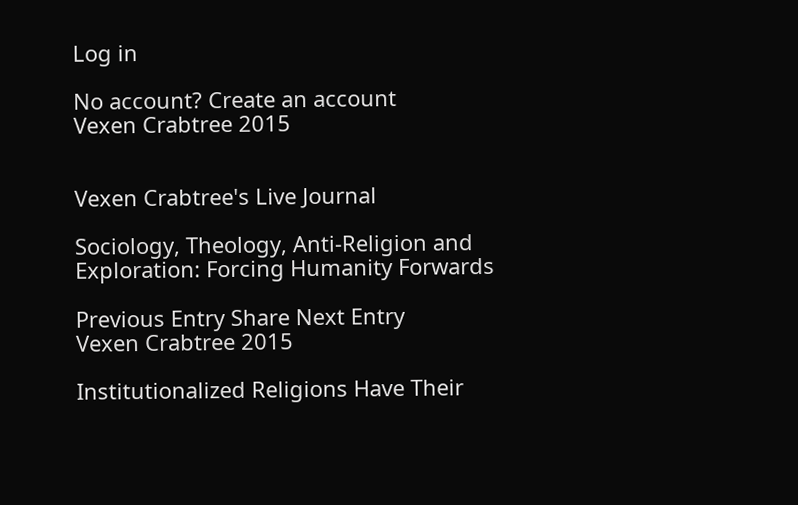Log in

No account? Create an account
Vexen Crabtree 2015


Vexen Crabtree's Live Journal

Sociology, Theology, Anti-Religion and Exploration: Forcing Humanity Forwards

Previous Entry Share Next Entry
Vexen Crabtree 2015

Institutionalized Religions Have Their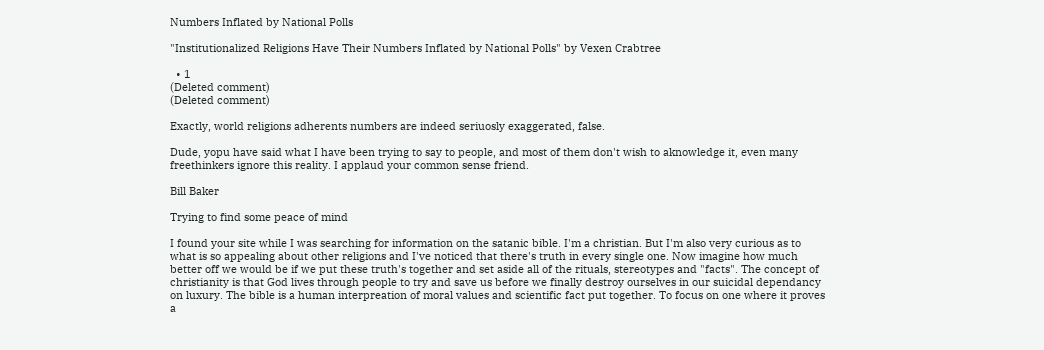Numbers Inflated by National Polls

"Institutionalized Religions Have Their Numbers Inflated by National Polls" by Vexen Crabtree

  • 1
(Deleted comment)
(Deleted comment)

Exactly, world religions adherents numbers are indeed seriuosly exaggerated, false.

Dude, yopu have said what I have been trying to say to people, and most of them don't wish to aknowledge it, even many freethinkers ignore this reality. I applaud your common sense friend.

Bill Baker

Trying to find some peace of mind

I found your site while I was searching for information on the satanic bible. I'm a christian. But I'm also very curious as to what is so appealing about other religions and I've noticed that there's truth in every single one. Now imagine how much better off we would be if we put these truth's together and set aside all of the rituals, stereotypes and "facts". The concept of christianity is that God lives through people to try and save us before we finally destroy ourselves in our suicidal dependancy on luxury. The bible is a human interpreation of moral values and scientific fact put together. To focus on one where it proves a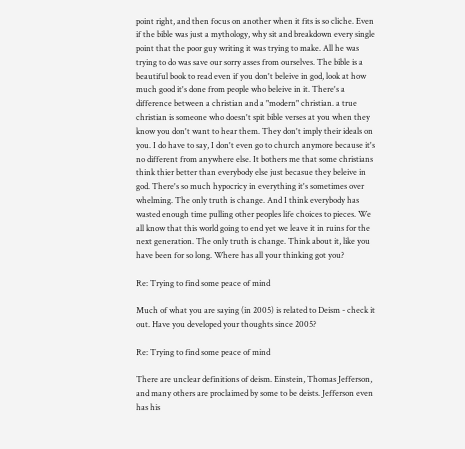point right, and then focus on another when it fits is so cliche. Even if the bible was just a mythology, why sit and breakdown every single point that the poor guy writing it was trying to make. All he was trying to do was save our sorry asses from ourselves. The bible is a beautiful book to read even if you don't beleive in god, look at how much good it's done from people who beleive in it. There's a difference between a christian and a "modern" christian. a true christian is someone who doesn't spit bible verses at you when they know you don't want to hear them. They don't imply their ideals on you. I do have to say, I don't even go to church anymore because it's no different from anywhere else. It bothers me that some christians think thier better than everybody else just becasue they beleive in god. There's so much hypocricy in everything it's sometimes over whelming. The only truth is change. And I think everybody has wasted enough time pulling other peoples life choices to pieces. We all know that this world going to end yet we leave it in ruins for the next generation. The only truth is change. Think about it, like you have been for so long. Where has all your thinking got you?

Re: Trying to find some peace of mind

Much of what you are saying (in 2005) is related to Deism - check it out. Have you developed your thoughts since 2005?

Re: Trying to find some peace of mind

There are unclear definitions of deism. Einstein, Thomas Jefferson, and many others are proclaimed by some to be deists. Jefferson even has his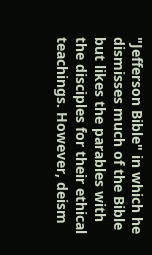"Jefferson Bible" in which he dismisses much of the Bible but likes the parables with the disciples for their ethical teachings. However, deism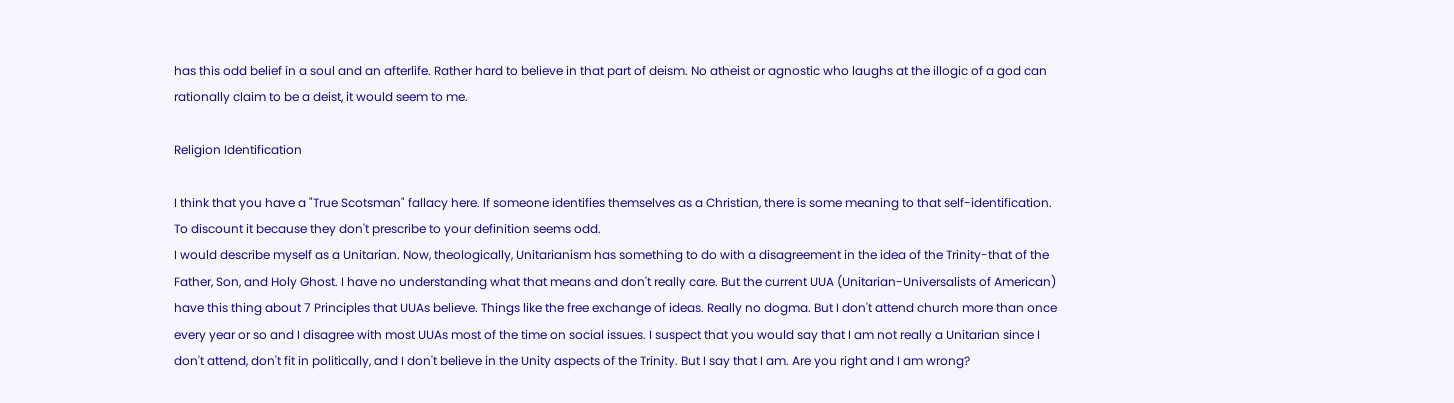has this odd belief in a soul and an afterlife. Rather hard to believe in that part of deism. No atheist or agnostic who laughs at the illogic of a god can rationally claim to be a deist, it would seem to me.

Religion Identification

I think that you have a "True Scotsman" fallacy here. If someone identifies themselves as a Christian, there is some meaning to that self-identification. To discount it because they don't prescribe to your definition seems odd.
I would describe myself as a Unitarian. Now, theologically, Unitarianism has something to do with a disagreement in the idea of the Trinity-that of the Father, Son, and Holy Ghost. I have no understanding what that means and don't really care. But the current UUA (Unitarian-Universalists of American) have this thing about 7 Principles that UUAs believe. Things like the free exchange of ideas. Really no dogma. But I don't attend church more than once every year or so and I disagree with most UUAs most of the time on social issues. I suspect that you would say that I am not really a Unitarian since I don't attend, don't fit in politically, and I don't believe in the Unity aspects of the Trinity. But I say that I am. Are you right and I am wrong?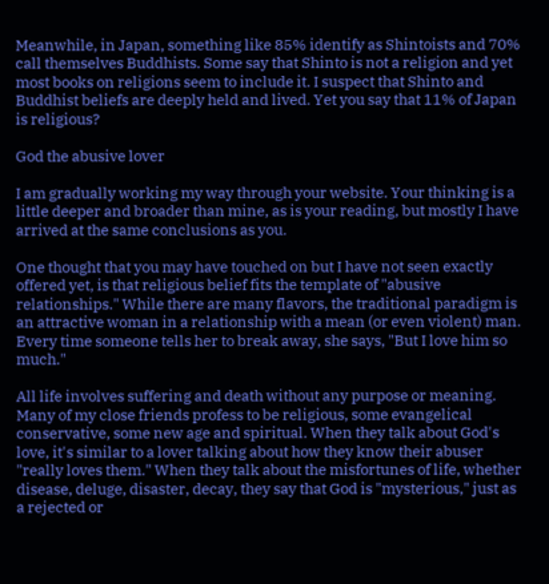Meanwhile, in Japan, something like 85% identify as Shintoists and 70% call themselves Buddhists. Some say that Shinto is not a religion and yet most books on religions seem to include it. I suspect that Shinto and Buddhist beliefs are deeply held and lived. Yet you say that 11% of Japan is religious?

God the abusive lover

I am gradually working my way through your website. Your thinking is a little deeper and broader than mine, as is your reading, but mostly I have arrived at the same conclusions as you.

One thought that you may have touched on but I have not seen exactly offered yet, is that religious belief fits the template of "abusive relationships." While there are many flavors, the traditional paradigm is an attractive woman in a relationship with a mean (or even violent) man. Every time someone tells her to break away, she says, "But I love him so much."

All life involves suffering and death without any purpose or meaning. Many of my close friends profess to be religious, some evangelical conservative, some new age and spiritual. When they talk about God's love, it's similar to a lover talking about how they know their abuser "really loves them." When they talk about the misfortunes of life, whether disease, deluge, disaster, decay, they say that God is "mysterious," just as a rejected or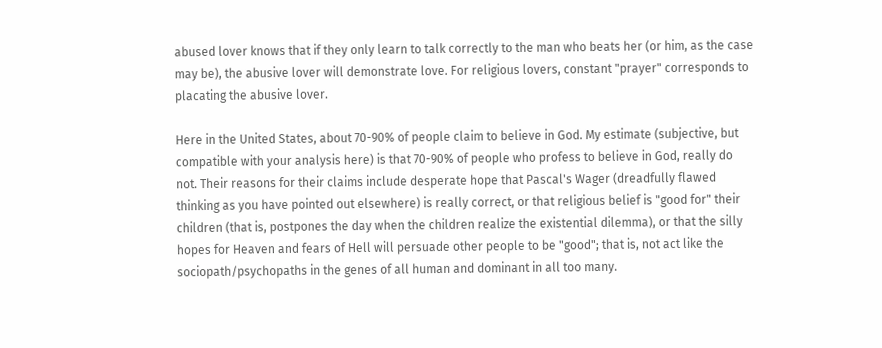abused lover knows that if they only learn to talk correctly to the man who beats her (or him, as the case may be), the abusive lover will demonstrate love. For religious lovers, constant "prayer" corresponds to placating the abusive lover.

Here in the United States, about 70-90% of people claim to believe in God. My estimate (subjective, but compatible with your analysis here) is that 70-90% of people who profess to believe in God, really do not. Their reasons for their claims include desperate hope that Pascal's Wager (dreadfully flawed thinking as you have pointed out elsewhere) is really correct, or that religious belief is "good for" their children (that is, postpones the day when the children realize the existential dilemma), or that the silly hopes for Heaven and fears of Hell will persuade other people to be "good"; that is, not act like the sociopath/psychopaths in the genes of all human and dominant in all too many.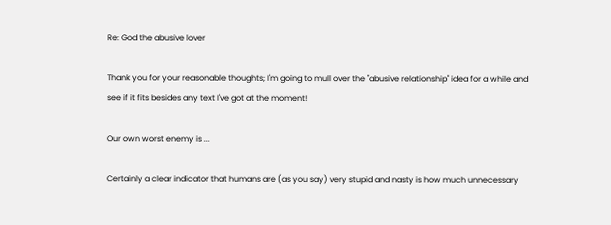Re: God the abusive lover

Thank you for your reasonable thoughts; I'm going to mull over the "abusive relationship" idea for a while and see if it fits besides any text I've got at the moment!

Our own worst enemy is ...

Certainly a clear indicator that humans are (as you say) very stupid and nasty is how much unnecessary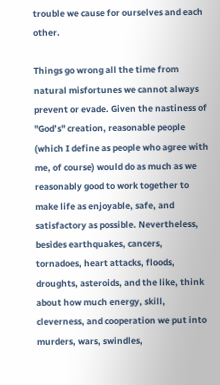trouble we cause for ourselves and each other.

Things go wrong all the time from natural misfortunes we cannot always prevent or evade. Given the nastiness of "God’s" creation, reasonable people (which I define as people who agree with me, of course) would do as much as we reasonably good to work together to make life as enjoyable, safe, and satisfactory as possible. Nevertheless, besides earthquakes, cancers, tornadoes, heart attacks, floods, droughts, asteroids, and the like, think about how much energy, skill, cleverness, and cooperation we put into murders, wars, swindles,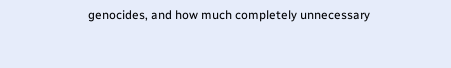genocides, and how much completely unnecessary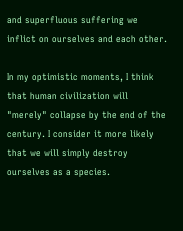and superfluous suffering we inflict on ourselves and each other.

In my optimistic moments, I think that human civilization will "merely" collapse by the end of the century. I consider it more likely that we will simply destroy ourselves as a species.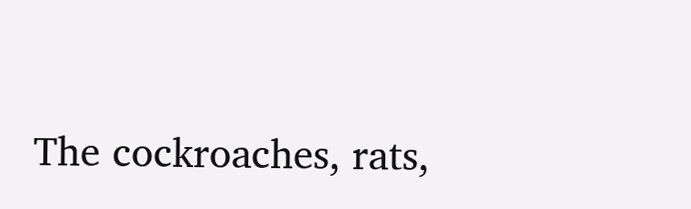The cockroaches, rats,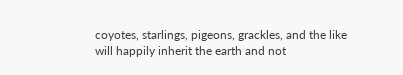coyotes, starlings, pigeons, grackles, and the like will happily inherit the earth and not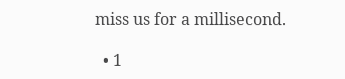miss us for a millisecond.

  • 1